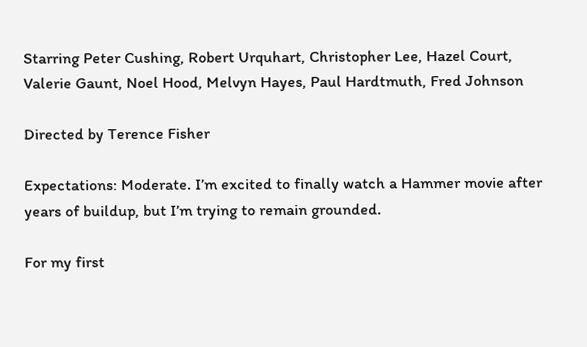Starring Peter Cushing, Robert Urquhart, Christopher Lee, Hazel Court, Valerie Gaunt, Noel Hood, Melvyn Hayes, Paul Hardtmuth, Fred Johnson

Directed by Terence Fisher

Expectations: Moderate. I’m excited to finally watch a Hammer movie after years of buildup, but I’m trying to remain grounded.

For my first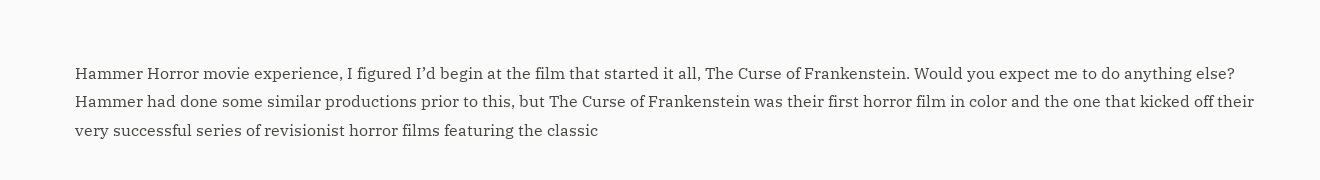Hammer Horror movie experience, I figured I’d begin at the film that started it all, The Curse of Frankenstein. Would you expect me to do anything else? Hammer had done some similar productions prior to this, but The Curse of Frankenstein was their first horror film in color and the one that kicked off their very successful series of revisionist horror films featuring the classic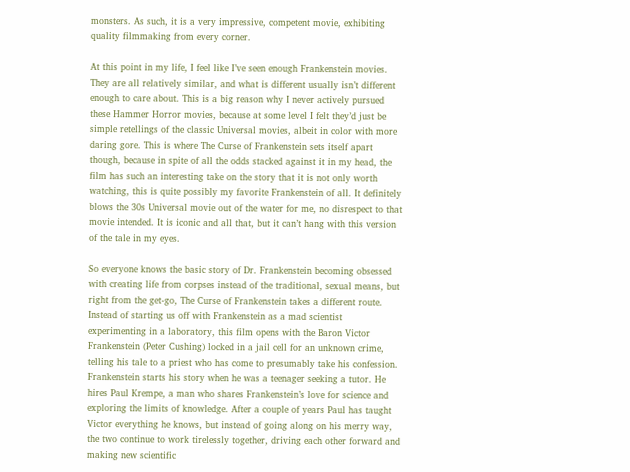monsters. As such, it is a very impressive, competent movie, exhibiting quality filmmaking from every corner.

At this point in my life, I feel like I’ve seen enough Frankenstein movies. They are all relatively similar, and what is different usually isn’t different enough to care about. This is a big reason why I never actively pursued these Hammer Horror movies, because at some level I felt they’d just be simple retellings of the classic Universal movies, albeit in color with more daring gore. This is where The Curse of Frankenstein sets itself apart though, because in spite of all the odds stacked against it in my head, the film has such an interesting take on the story that it is not only worth watching, this is quite possibly my favorite Frankenstein of all. It definitely blows the 30s Universal movie out of the water for me, no disrespect to that movie intended. It is iconic and all that, but it can’t hang with this version of the tale in my eyes.

So everyone knows the basic story of Dr. Frankenstein becoming obsessed with creating life from corpses instead of the traditional, sexual means, but right from the get-go, The Curse of Frankenstein takes a different route. Instead of starting us off with Frankenstein as a mad scientist experimenting in a laboratory, this film opens with the Baron Victor Frankenstein (Peter Cushing) locked in a jail cell for an unknown crime, telling his tale to a priest who has come to presumably take his confession. Frankenstein starts his story when he was a teenager seeking a tutor. He hires Paul Krempe, a man who shares Frankenstein’s love for science and exploring the limits of knowledge. After a couple of years Paul has taught Victor everything he knows, but instead of going along on his merry way, the two continue to work tirelessly together, driving each other forward and making new scientific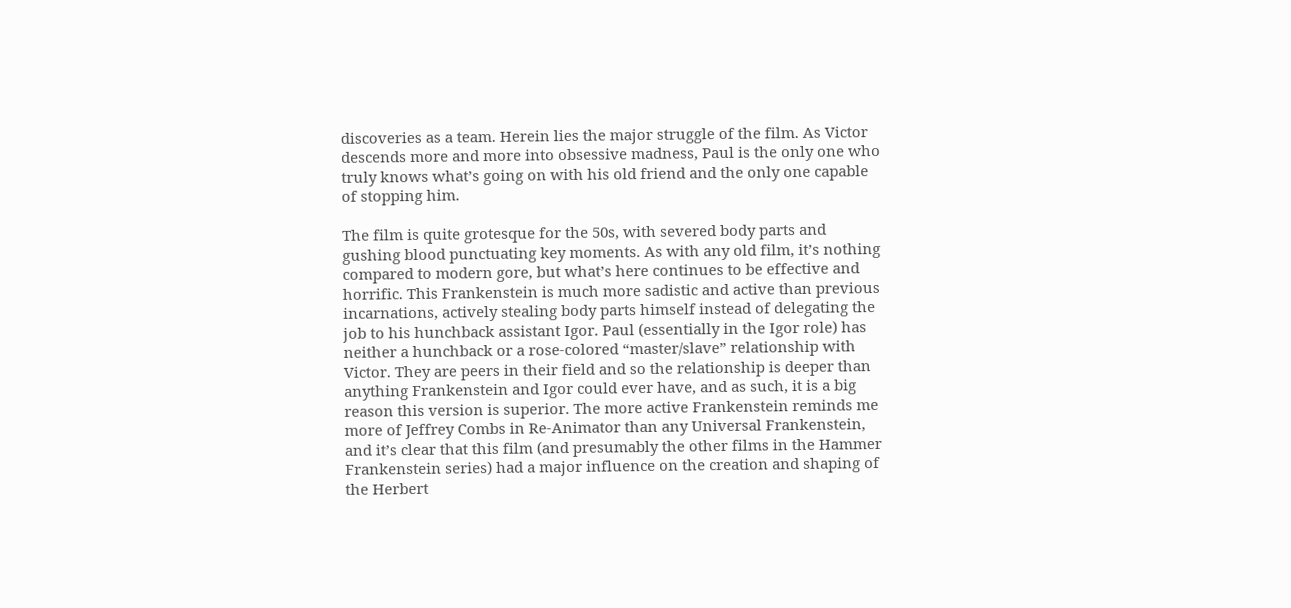discoveries as a team. Herein lies the major struggle of the film. As Victor descends more and more into obsessive madness, Paul is the only one who truly knows what’s going on with his old friend and the only one capable of stopping him.

The film is quite grotesque for the 50s, with severed body parts and gushing blood punctuating key moments. As with any old film, it’s nothing compared to modern gore, but what’s here continues to be effective and horrific. This Frankenstein is much more sadistic and active than previous incarnations, actively stealing body parts himself instead of delegating the job to his hunchback assistant Igor. Paul (essentially in the Igor role) has neither a hunchback or a rose-colored “master/slave” relationship with Victor. They are peers in their field and so the relationship is deeper than anything Frankenstein and Igor could ever have, and as such, it is a big reason this version is superior. The more active Frankenstein reminds me more of Jeffrey Combs in Re-Animator than any Universal Frankenstein, and it’s clear that this film (and presumably the other films in the Hammer Frankenstein series) had a major influence on the creation and shaping of the Herbert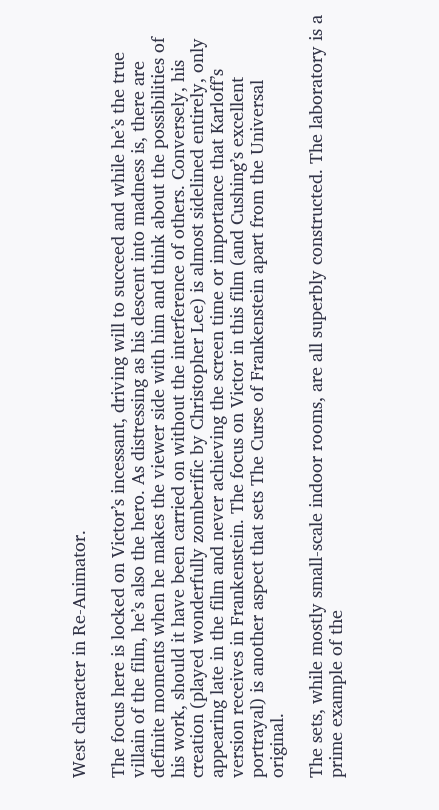West character in Re-Animator.

The focus here is locked on Victor’s incessant, driving will to succeed and while he’s the true villain of the film, he’s also the hero. As distressing as his descent into madness is, there are definite moments when he makes the viewer side with him and think about the possibilities of his work, should it have been carried on without the interference of others. Conversely, his creation (played wonderfully zomberific by Christopher Lee) is almost sidelined entirely, only appearing late in the film and never achieving the screen time or importance that Karloff’s version receives in Frankenstein. The focus on Victor in this film (and Cushing’s excellent portrayal) is another aspect that sets The Curse of Frankenstein apart from the Universal original.

The sets, while mostly small-scale indoor rooms, are all superbly constructed. The laboratory is a prime example of the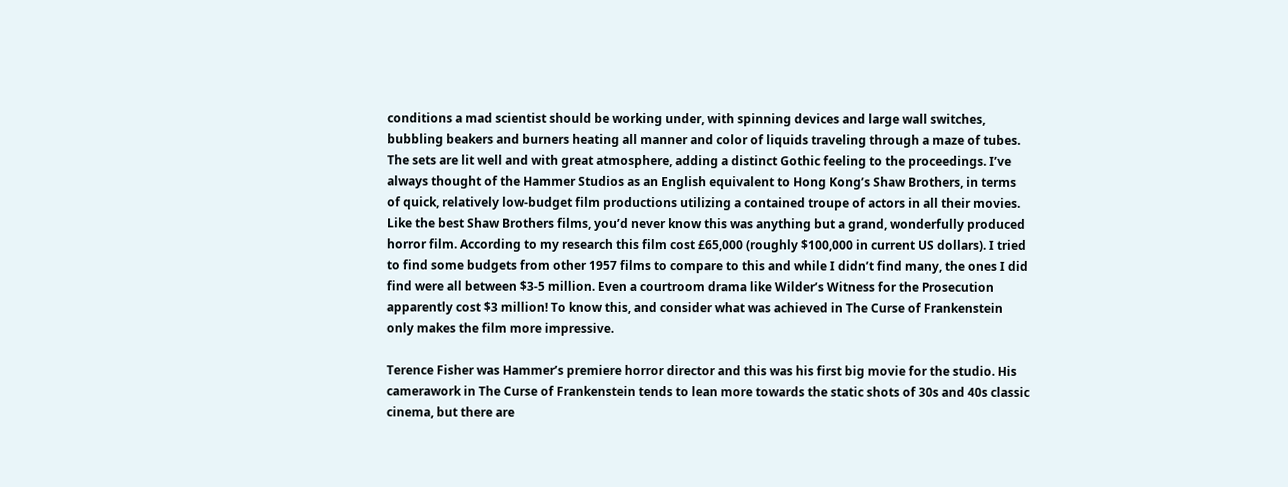conditions a mad scientist should be working under, with spinning devices and large wall switches, bubbling beakers and burners heating all manner and color of liquids traveling through a maze of tubes. The sets are lit well and with great atmosphere, adding a distinct Gothic feeling to the proceedings. I’ve always thought of the Hammer Studios as an English equivalent to Hong Kong’s Shaw Brothers, in terms of quick, relatively low-budget film productions utilizing a contained troupe of actors in all their movies. Like the best Shaw Brothers films, you’d never know this was anything but a grand, wonderfully produced horror film. According to my research this film cost £65,000 (roughly $100,000 in current US dollars). I tried to find some budgets from other 1957 films to compare to this and while I didn’t find many, the ones I did find were all between $3-5 million. Even a courtroom drama like Wilder’s Witness for the Prosecution apparently cost $3 million! To know this, and consider what was achieved in The Curse of Frankenstein only makes the film more impressive.

Terence Fisher was Hammer’s premiere horror director and this was his first big movie for the studio. His camerawork in The Curse of Frankenstein tends to lean more towards the static shots of 30s and 40s classic cinema, but there are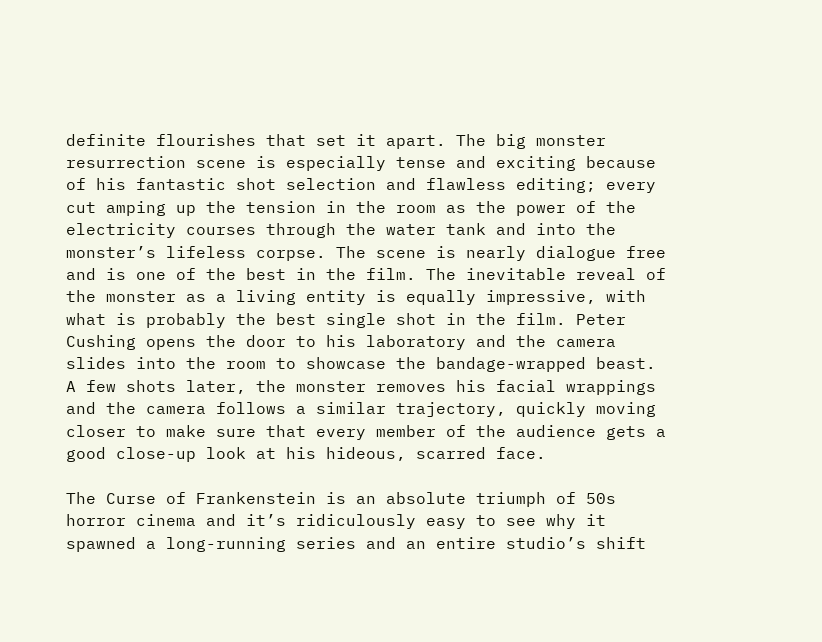definite flourishes that set it apart. The big monster resurrection scene is especially tense and exciting because of his fantastic shot selection and flawless editing; every cut amping up the tension in the room as the power of the electricity courses through the water tank and into the monster’s lifeless corpse. The scene is nearly dialogue free and is one of the best in the film. The inevitable reveal of the monster as a living entity is equally impressive, with what is probably the best single shot in the film. Peter Cushing opens the door to his laboratory and the camera slides into the room to showcase the bandage-wrapped beast. A few shots later, the monster removes his facial wrappings and the camera follows a similar trajectory, quickly moving closer to make sure that every member of the audience gets a good close-up look at his hideous, scarred face.

The Curse of Frankenstein is an absolute triumph of 50s horror cinema and it’s ridiculously easy to see why it spawned a long-running series and an entire studio’s shift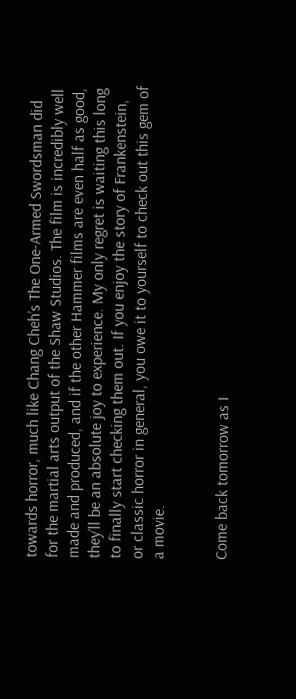towards horror, much like Chang Cheh’s The One-Armed Swordsman did for the martial arts output of the Shaw Studios. The film is incredibly well made and produced, and if the other Hammer films are even half as good, they’ll be an absolute joy to experience. My only regret is waiting this long to finally start checking them out. If you enjoy the story of Frankenstein, or classic horror in general, you owe it to yourself to check out this gem of a movie.


Come back tomorrow as I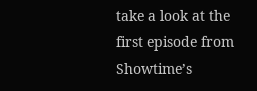take a look at the first episode from Showtime’s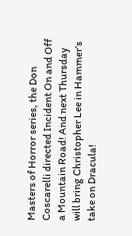Masters of Horror series, the Don Coscarelli directed Incident On and Off a Mountain Road! And next Thursday will bring Christopher Lee in Hammer’s take on Dracula!